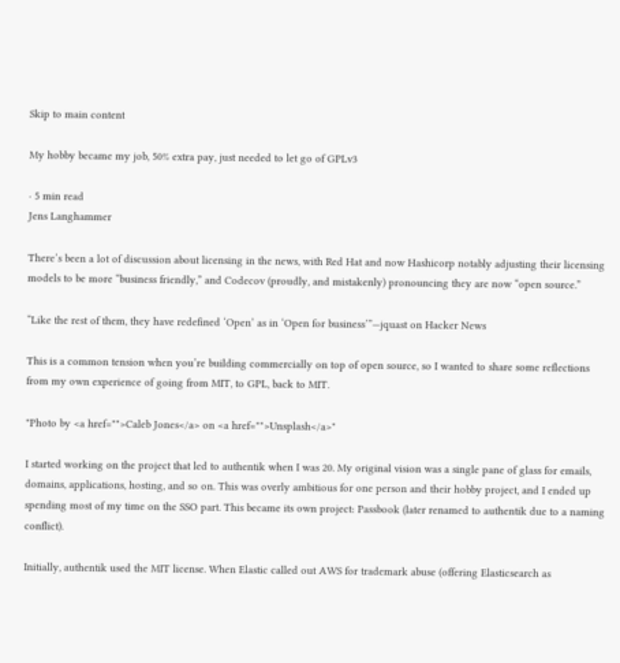Skip to main content

My hobby became my job, 50% extra pay, just needed to let go of GPLv3

· 5 min read
Jens Langhammer

There’s been a lot of discussion about licensing in the news, with Red Hat and now Hashicorp notably adjusting their licensing models to be more “business friendly,” and Codecov (proudly, and mistakenly) pronouncing they are now “open source.”

“Like the rest of them, they have redefined ‘Open’ as in ‘Open for business’”—jquast on Hacker News

This is a common tension when you’re building commercially on top of open source, so I wanted to share some reflections from my own experience of going from MIT, to GPL, back to MIT.

"Photo by <a href="">Caleb Jones</a> on <a href="">Unsplash</a>"

I started working on the project that led to authentik when I was 20. My original vision was a single pane of glass for emails, domains, applications, hosting, and so on. This was overly ambitious for one person and their hobby project, and I ended up spending most of my time on the SSO part. This became its own project: Passbook (later renamed to authentik due to a naming conflict).

Initially, authentik used the MIT license. When Elastic called out AWS for trademark abuse (offering Elasticsearch as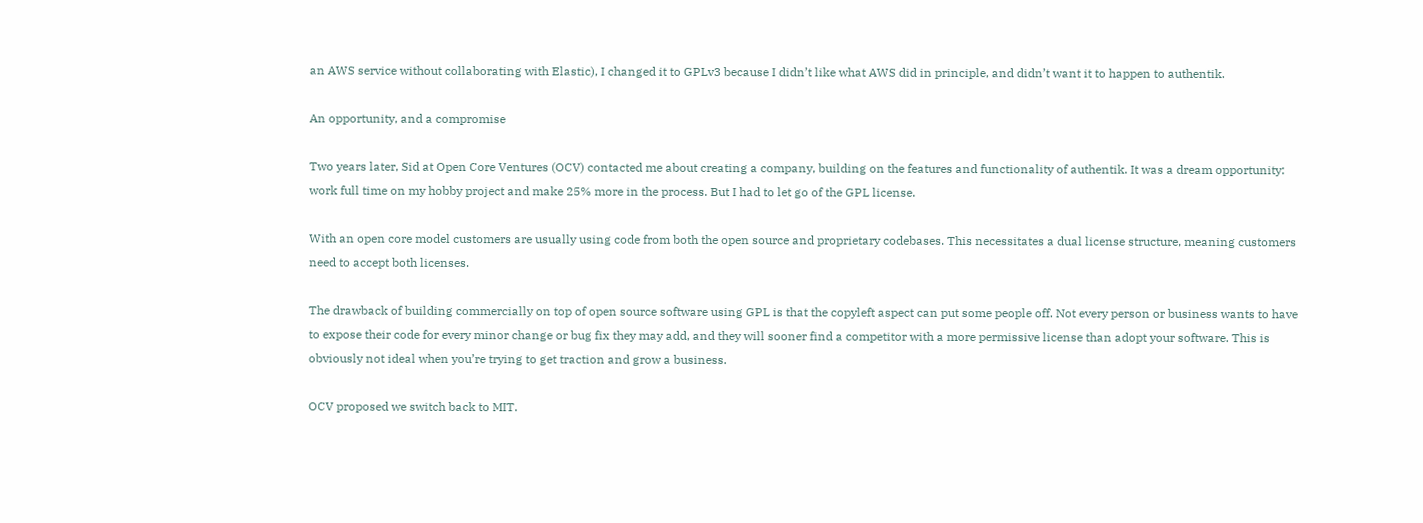an AWS service without collaborating with Elastic), I changed it to GPLv3 because I didn’t like what AWS did in principle, and didn’t want it to happen to authentik.

An opportunity, and a compromise

Two years later, Sid at Open Core Ventures (OCV) contacted me about creating a company, building on the features and functionality of authentik. It was a dream opportunity: work full time on my hobby project and make 25% more in the process. But I had to let go of the GPL license.

With an open core model customers are usually using code from both the open source and proprietary codebases. This necessitates a dual license structure, meaning customers need to accept both licenses.

The drawback of building commercially on top of open source software using GPL is that the copyleft aspect can put some people off. Not every person or business wants to have to expose their code for every minor change or bug fix they may add, and they will sooner find a competitor with a more permissive license than adopt your software. This is obviously not ideal when you’re trying to get traction and grow a business.

OCV proposed we switch back to MIT.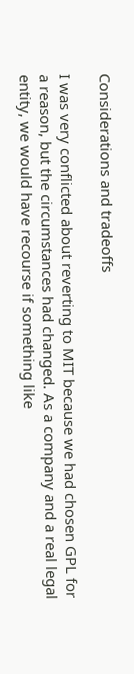Considerations and tradeoffs

I was very conflicted about reverting to MIT because we had chosen GPL for a reason, but the circumstances had changed. As a company and a real legal entity, we would have recourse if something like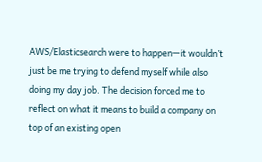AWS/Elasticsearch were to happen—it wouldn’t just be me trying to defend myself while also doing my day job. The decision forced me to reflect on what it means to build a company on top of an existing open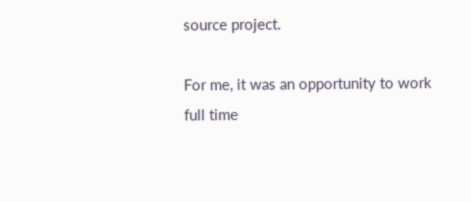source project.

For me, it was an opportunity to work full time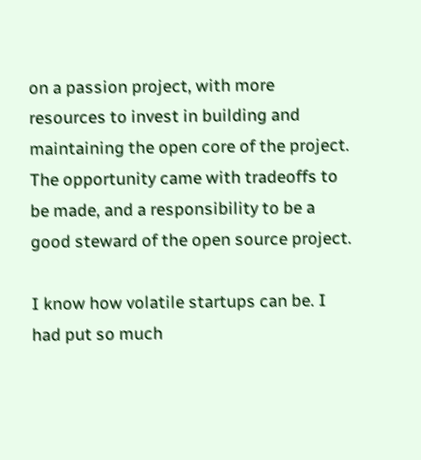on a passion project, with more resources to invest in building and maintaining the open core of the project. The opportunity came with tradeoffs to be made, and a responsibility to be a good steward of the open source project.

I know how volatile startups can be. I had put so much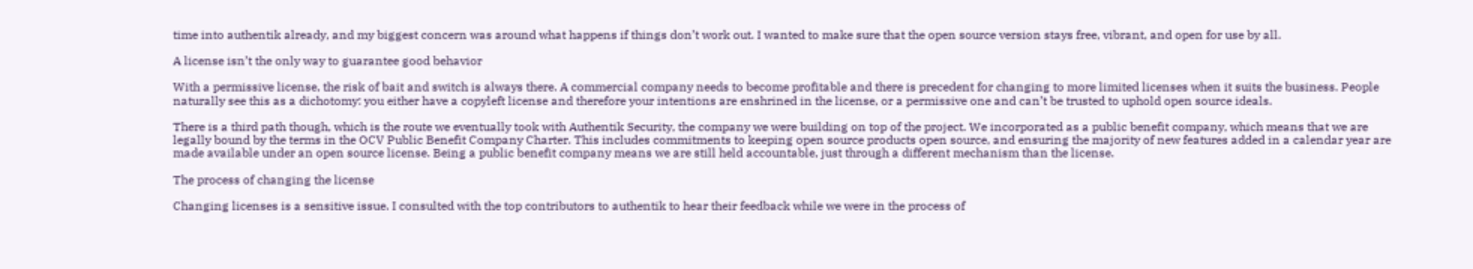time into authentik already, and my biggest concern was around what happens if things don’t work out. I wanted to make sure that the open source version stays free, vibrant, and open for use by all.

A license isn’t the only way to guarantee good behavior

With a permissive license, the risk of bait and switch is always there. A commercial company needs to become profitable and there is precedent for changing to more limited licenses when it suits the business. People naturally see this as a dichotomy: you either have a copyleft license and therefore your intentions are enshrined in the license, or a permissive one and can’t be trusted to uphold open source ideals.

There is a third path though, which is the route we eventually took with Authentik Security, the company we were building on top of the project. We incorporated as a public benefit company, which means that we are legally bound by the terms in the OCV Public Benefit Company Charter. This includes commitments to keeping open source products open source, and ensuring the majority of new features added in a calendar year are made available under an open source license. Being a public benefit company means we are still held accountable, just through a different mechanism than the license.

The process of changing the license

Changing licenses is a sensitive issue. I consulted with the top contributors to authentik to hear their feedback while we were in the process of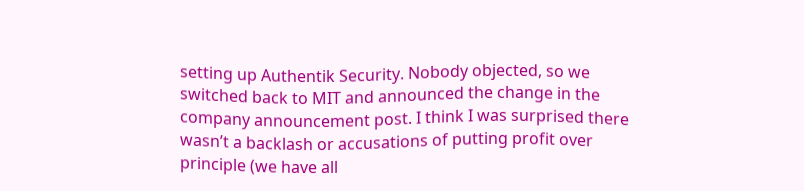setting up Authentik Security. Nobody objected, so we switched back to MIT and announced the change in the company announcement post. I think I was surprised there wasn’t a backlash or accusations of putting profit over principle (we have all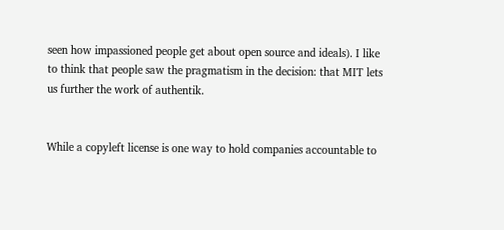seen how impassioned people get about open source and ideals). I like to think that people saw the pragmatism in the decision: that MIT lets us further the work of authentik.


While a copyleft license is one way to hold companies accountable to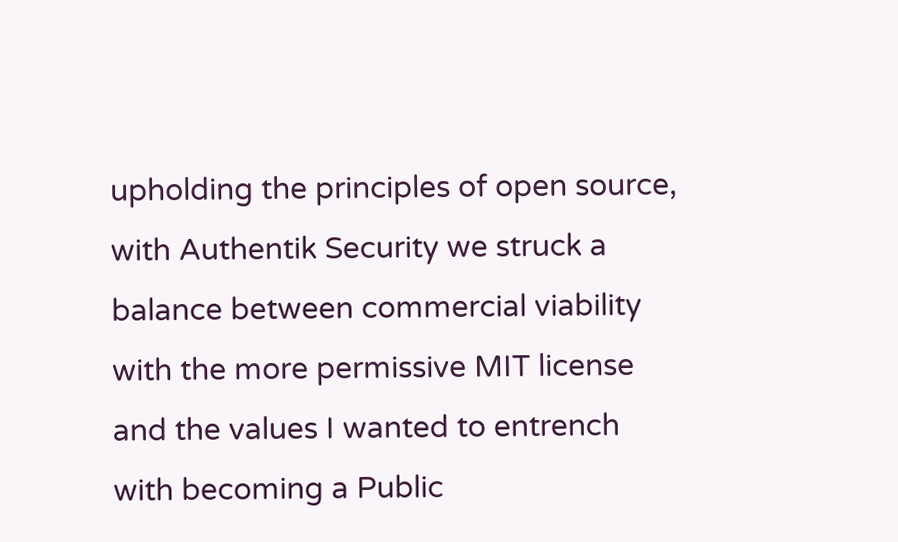upholding the principles of open source, with Authentik Security we struck a balance between commercial viability with the more permissive MIT license and the values I wanted to entrench with becoming a Public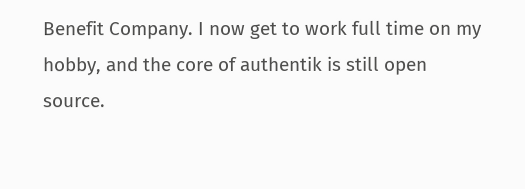Benefit Company. I now get to work full time on my hobby, and the core of authentik is still open source.